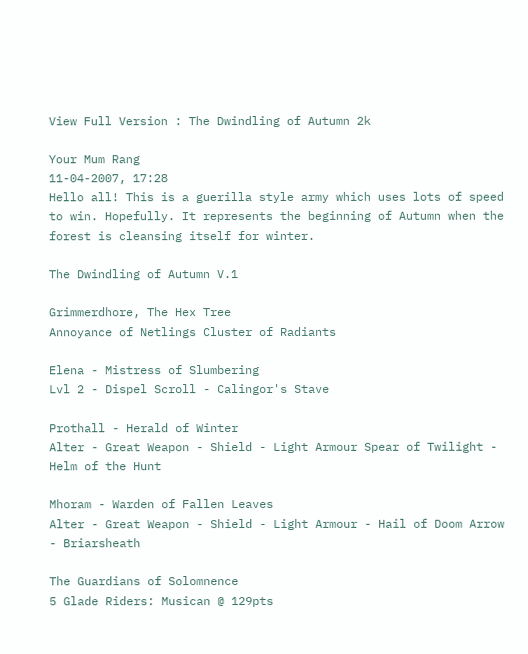View Full Version : The Dwindling of Autumn 2k

Your Mum Rang
11-04-2007, 17:28
Hello all! This is a guerilla style army which uses lots of speed to win. Hopefully. It represents the beginning of Autumn when the forest is cleansing itself for winter.

The Dwindling of Autumn V.1

Grimmerdhore, The Hex Tree
Annoyance of Netlings Cluster of Radiants

Elena - Mistress of Slumbering
Lvl 2 - Dispel Scroll - Calingor's Stave

Prothall - Herald of Winter
Alter - Great Weapon - Shield - Light Armour Spear of Twilight - Helm of the Hunt

Mhoram - Warden of Fallen Leaves
Alter - Great Weapon - Shield - Light Armour - Hail of Doom Arrow - Briarsheath

The Guardians of Solomnence
5 Glade Riders: Musican @ 129pts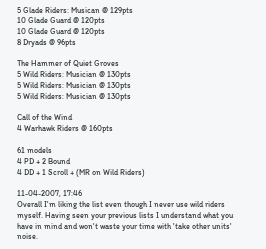5 Glade Riders: Musican @ 129pts
10 Glade Guard @ 120pts
10 Glade Guard @ 120pts
8 Dryads @ 96pts

The Hammer of Quiet Groves
5 Wild Riders: Musician @ 130pts
5 Wild Riders: Musician @ 130pts
5 Wild Riders: Musician @ 130pts

Call of the Wind
4 Warhawk Riders @ 160pts

61 models
4 PD + 2 Bound
4 DD + 1 Scroll + (MR on Wild Riders)

11-04-2007, 17:46
Overall I'm liking the list even though I never use wild riders myself. Having seen your previous lists I understand what you have in mind and won't waste your time with 'take other units' noise.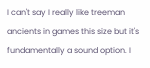I can't say I really like treeman ancients in games this size but it's fundamentally a sound option. I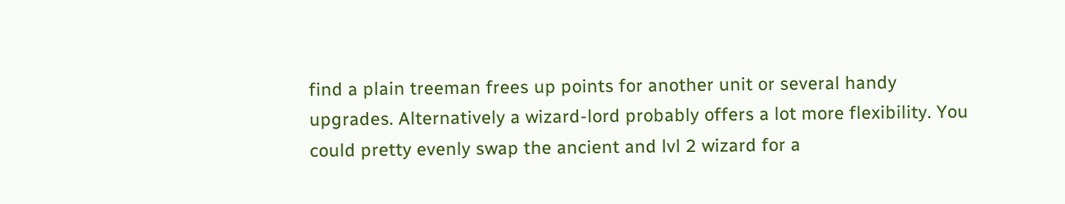find a plain treeman frees up points for another unit or several handy upgrades. Alternatively a wizard-lord probably offers a lot more flexibility. You could pretty evenly swap the ancient and lvl 2 wizard for a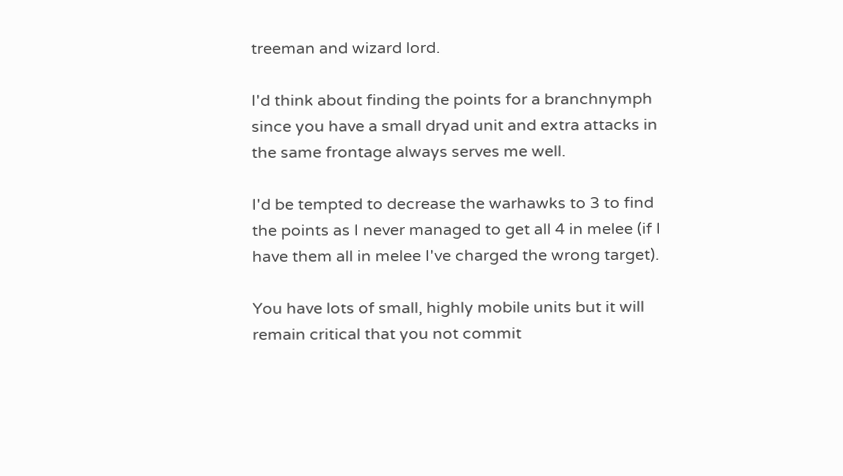treeman and wizard lord.

I'd think about finding the points for a branchnymph since you have a small dryad unit and extra attacks in the same frontage always serves me well.

I'd be tempted to decrease the warhawks to 3 to find the points as I never managed to get all 4 in melee (if I have them all in melee I've charged the wrong target).

You have lots of small, highly mobile units but it will remain critical that you not commit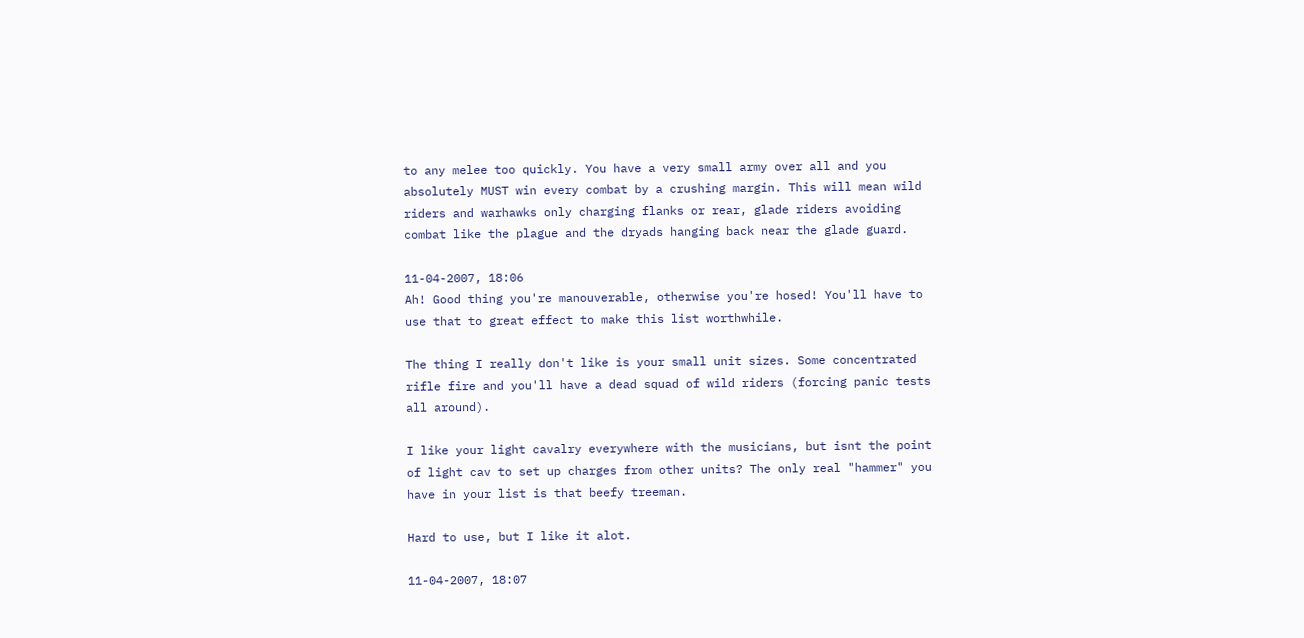to any melee too quickly. You have a very small army over all and you absolutely MUST win every combat by a crushing margin. This will mean wild riders and warhawks only charging flanks or rear, glade riders avoiding combat like the plague and the dryads hanging back near the glade guard.

11-04-2007, 18:06
Ah! Good thing you're manouverable, otherwise you're hosed! You'll have to use that to great effect to make this list worthwhile.

The thing I really don't like is your small unit sizes. Some concentrated rifle fire and you'll have a dead squad of wild riders (forcing panic tests all around).

I like your light cavalry everywhere with the musicians, but isnt the point of light cav to set up charges from other units? The only real "hammer" you have in your list is that beefy treeman.

Hard to use, but I like it alot.

11-04-2007, 18:07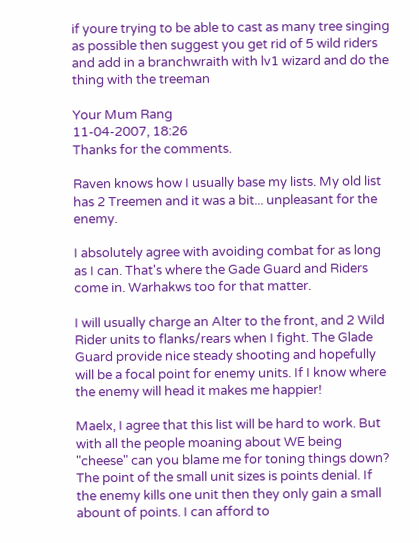if youre trying to be able to cast as many tree singing as possible then suggest you get rid of 5 wild riders and add in a branchwraith with lv1 wizard and do the thing with the treeman

Your Mum Rang
11-04-2007, 18:26
Thanks for the comments.

Raven knows how I usually base my lists. My old list has 2 Treemen and it was a bit... unpleasant for the enemy.

I absolutely agree with avoiding combat for as long as I can. That's where the Gade Guard and Riders come in. Warhakws too for that matter.

I will usually charge an Alter to the front, and 2 Wild Rider units to flanks/rears when I fight. The Glade Guard provide nice steady shooting and hopefully will be a focal point for enemy units. If I know where the enemy will head it makes me happier!

Maelx, I agree that this list will be hard to work. But with all the people moaning about WE being "cheese" can you blame me for toning things down? The point of the small unit sizes is points denial. If the enemy kills one unit then they only gain a small abount of points. I can afford to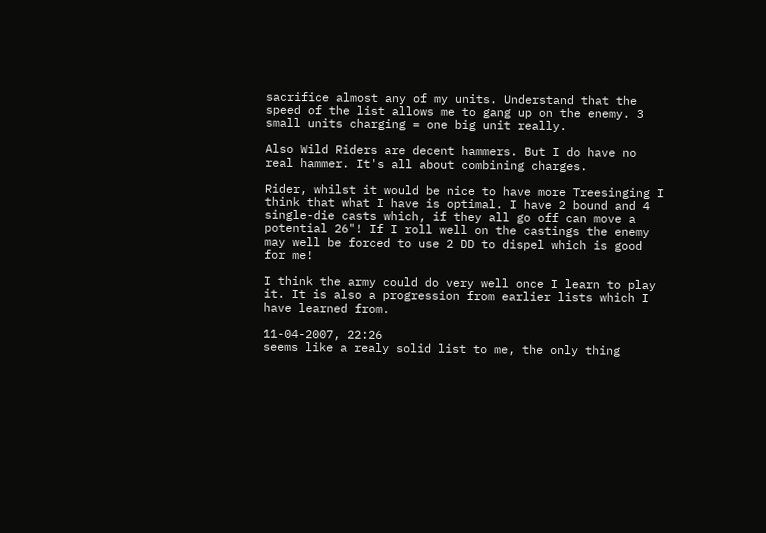sacrifice almost any of my units. Understand that the speed of the list allows me to gang up on the enemy. 3 small units charging = one big unit really.

Also Wild Riders are decent hammers. But I do have no real hammer. It's all about combining charges.

Rider, whilst it would be nice to have more Treesinging I think that what I have is optimal. I have 2 bound and 4 single-die casts which, if they all go off can move a potential 26"! If I roll well on the castings the enemy may well be forced to use 2 DD to dispel which is good for me!

I think the army could do very well once I learn to play it. It is also a progression from earlier lists which I have learned from.

11-04-2007, 22:26
seems like a realy solid list to me, the only thing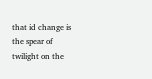that id change is the spear of twilight on the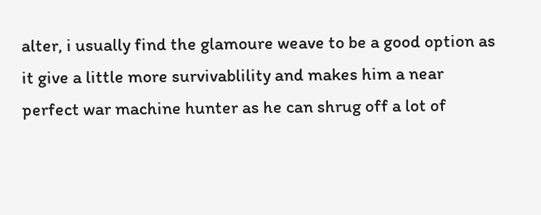alter, i usually find the glamoure weave to be a good option as it give a little more survivablility and makes him a near perfect war machine hunter as he can shrug off a lot of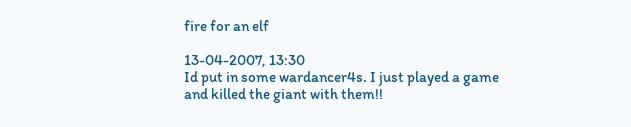fire for an elf

13-04-2007, 13:30
Id put in some wardancer4s. I just played a game and killed the giant with them!!